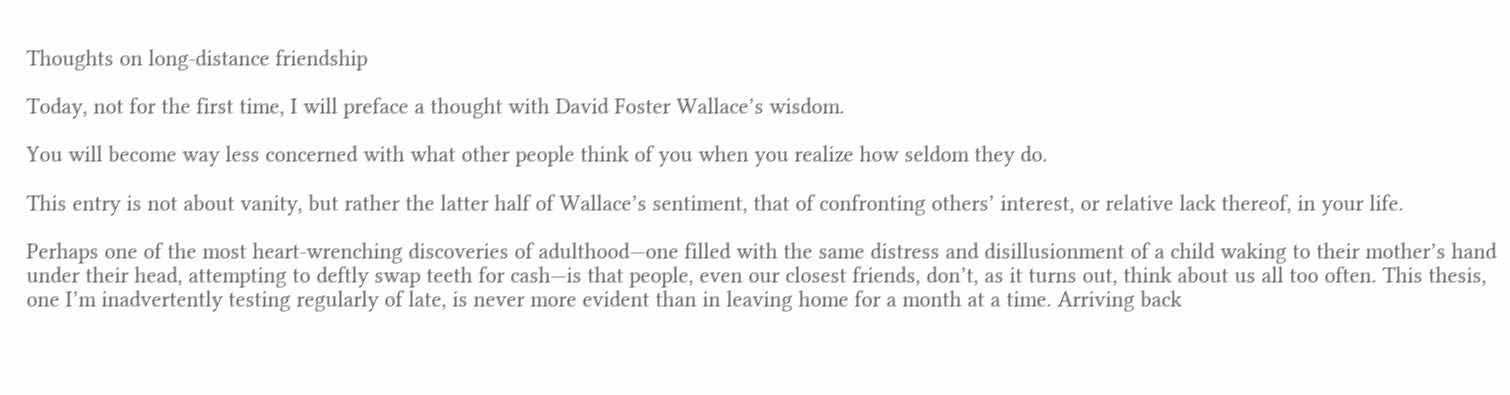Thoughts on long-distance friendship

Today, not for the first time, I will preface a thought with David Foster Wallace’s wisdom.

You will become way less concerned with what other people think of you when you realize how seldom they do.

This entry is not about vanity, but rather the latter half of Wallace’s sentiment, that of confronting others’ interest, or relative lack thereof, in your life.

Perhaps one of the most heart-wrenching discoveries of adulthood—one filled with the same distress and disillusionment of a child waking to their mother’s hand under their head, attempting to deftly swap teeth for cash—is that people, even our closest friends, don’t, as it turns out, think about us all too often. This thesis, one I’m inadvertently testing regularly of late, is never more evident than in leaving home for a month at a time. Arriving back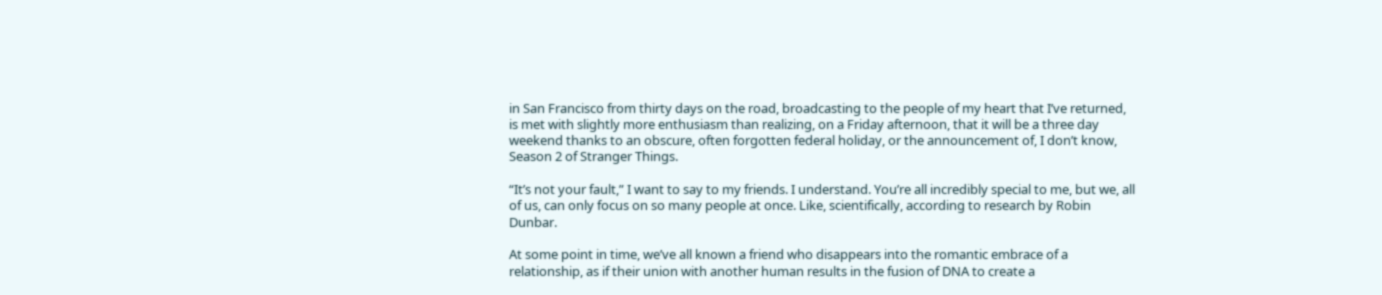in San Francisco from thirty days on the road, broadcasting to the people of my heart that I’ve returned, is met with slightly more enthusiasm than realizing, on a Friday afternoon, that it will be a three day weekend thanks to an obscure, often forgotten federal holiday, or the announcement of, I don’t know, Season 2 of Stranger Things.

“It’s not your fault,” I want to say to my friends. I understand. You’re all incredibly special to me, but we, all of us, can only focus on so many people at once. Like, scientifically, according to research by Robin Dunbar.

At some point in time, we’ve all known a friend who disappears into the romantic embrace of a relationship, as if their union with another human results in the fusion of DNA to create a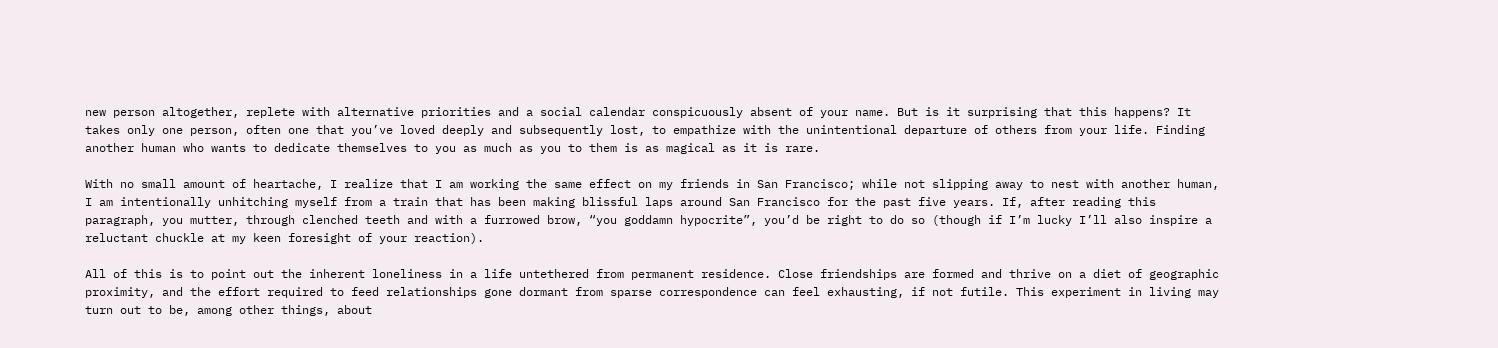new person altogether, replete with alternative priorities and a social calendar conspicuously absent of your name. But is it surprising that this happens? It takes only one person, often one that you’ve loved deeply and subsequently lost, to empathize with the unintentional departure of others from your life. Finding another human who wants to dedicate themselves to you as much as you to them is as magical as it is rare.

With no small amount of heartache, I realize that I am working the same effect on my friends in San Francisco; while not slipping away to nest with another human, I am intentionally unhitching myself from a train that has been making blissful laps around San Francisco for the past five years. If, after reading this paragraph, you mutter, through clenched teeth and with a furrowed brow, “you goddamn hypocrite”, you’d be right to do so (though if I’m lucky I’ll also inspire a reluctant chuckle at my keen foresight of your reaction).

All of this is to point out the inherent loneliness in a life untethered from permanent residence. Close friendships are formed and thrive on a diet of geographic proximity, and the effort required to feed relationships gone dormant from sparse correspondence can feel exhausting, if not futile. This experiment in living may turn out to be, among other things, about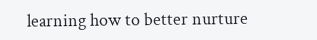learning how to better nurture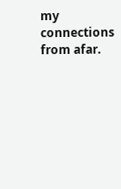my connections from afar.